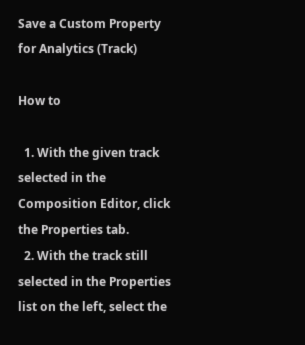Save a Custom Property for Analytics (Track)

How to

  1. With the given track selected in the Composition Editor, click the Properties tab.
  2. With the track still selected in the Properties list on the left, select the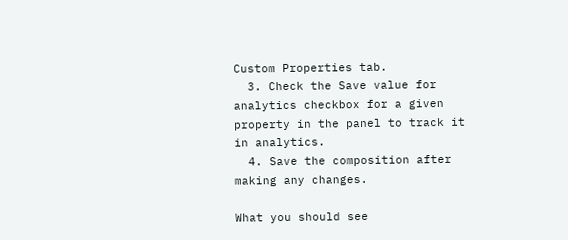Custom Properties tab.
  3. Check the Save value for analytics checkbox for a given property in the panel to track it in analytics.
  4. Save the composition after making any changes.

What you should see